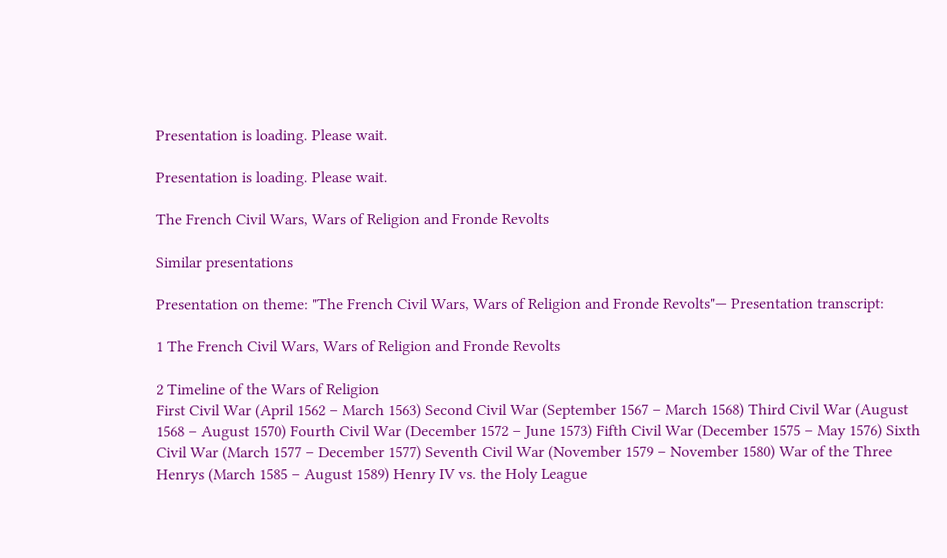Presentation is loading. Please wait.

Presentation is loading. Please wait.

The French Civil Wars, Wars of Religion and Fronde Revolts

Similar presentations

Presentation on theme: "The French Civil Wars, Wars of Religion and Fronde Revolts"— Presentation transcript:

1 The French Civil Wars, Wars of Religion and Fronde Revolts

2 Timeline of the Wars of Religion
First Civil War (April 1562 – March 1563) Second Civil War (September 1567 – March 1568) Third Civil War (August 1568 – August 1570) Fourth Civil War (December 1572 – June 1573) Fifth Civil War (December 1575 – May 1576) Sixth Civil War (March 1577 – December 1577) Seventh Civil War (November 1579 – November 1580) War of the Three Henrys (March 1585 – August 1589) Henry IV vs. the Holy League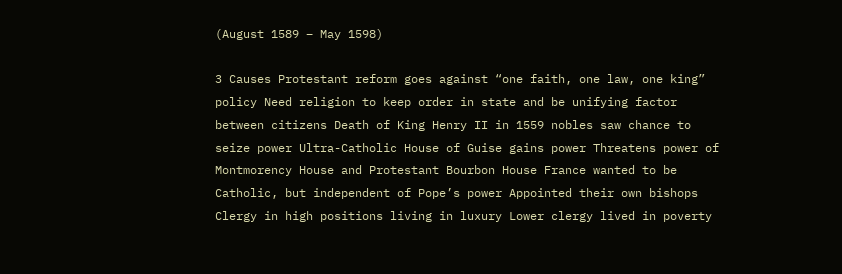(August 1589 – May 1598)

3 Causes Protestant reform goes against “one faith, one law, one king” policy Need religion to keep order in state and be unifying factor between citizens Death of King Henry II in 1559 nobles saw chance to seize power Ultra-Catholic House of Guise gains power Threatens power of Montmorency House and Protestant Bourbon House France wanted to be Catholic, but independent of Pope’s power Appointed their own bishops Clergy in high positions living in luxury Lower clergy lived in poverty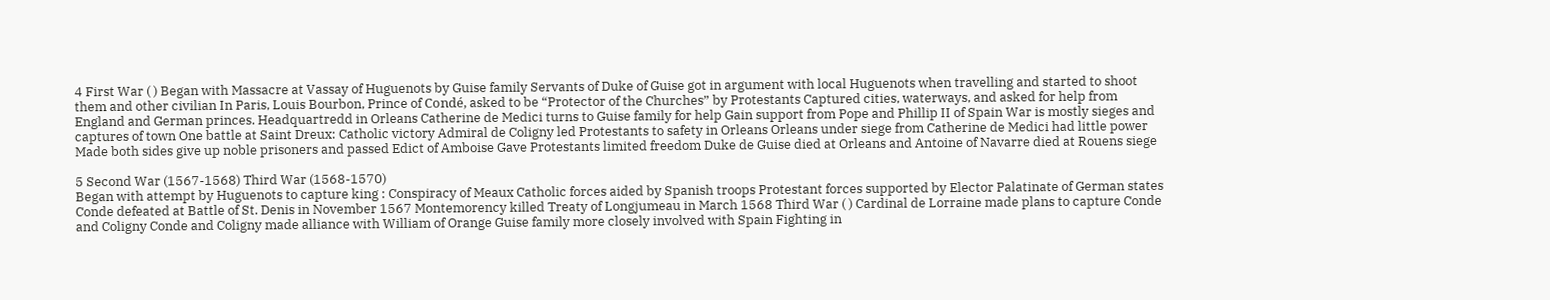4 First War ( ) Began with Massacre at Vassay of Huguenots by Guise family Servants of Duke of Guise got in argument with local Huguenots when travelling and started to shoot them and other civilian In Paris, Louis Bourbon, Prince of Condé, asked to be “Protector of the Churches” by Protestants Captured cities, waterways, and asked for help from England and German princes. Headquartredd in Orleans Catherine de Medici turns to Guise family for help Gain support from Pope and Phillip II of Spain War is mostly sieges and captures of town One battle at Saint Dreux: Catholic victory Admiral de Coligny led Protestants to safety in Orleans Orleans under siege from Catherine de Medici had little power Made both sides give up noble prisoners and passed Edict of Amboise Gave Protestants limited freedom Duke de Guise died at Orleans and Antoine of Navarre died at Rouens siege

5 Second War (1567-1568) Third War (1568-1570)
Began with attempt by Huguenots to capture king : Conspiracy of Meaux Catholic forces aided by Spanish troops Protestant forces supported by Elector Palatinate of German states Conde defeated at Battle of St. Denis in November 1567 Montemorency killed Treaty of Longjumeau in March 1568 Third War ( ) Cardinal de Lorraine made plans to capture Conde and Coligny Conde and Coligny made alliance with William of Orange Guise family more closely involved with Spain Fighting in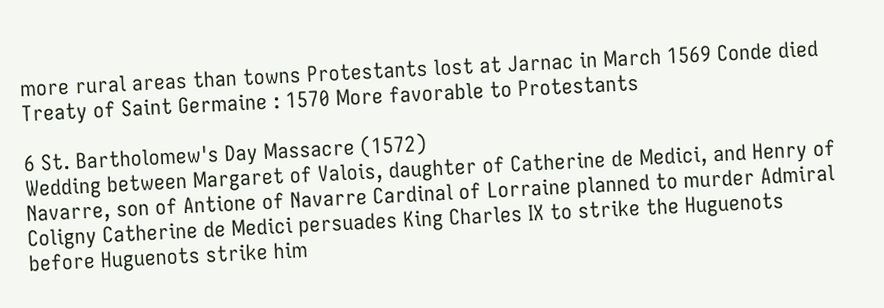more rural areas than towns Protestants lost at Jarnac in March 1569 Conde died Treaty of Saint Germaine : 1570 More favorable to Protestants

6 St. Bartholomew's Day Massacre (1572)
Wedding between Margaret of Valois, daughter of Catherine de Medici, and Henry of Navarre, son of Antione of Navarre Cardinal of Lorraine planned to murder Admiral Coligny Catherine de Medici persuades King Charles IX to strike the Huguenots before Huguenots strike him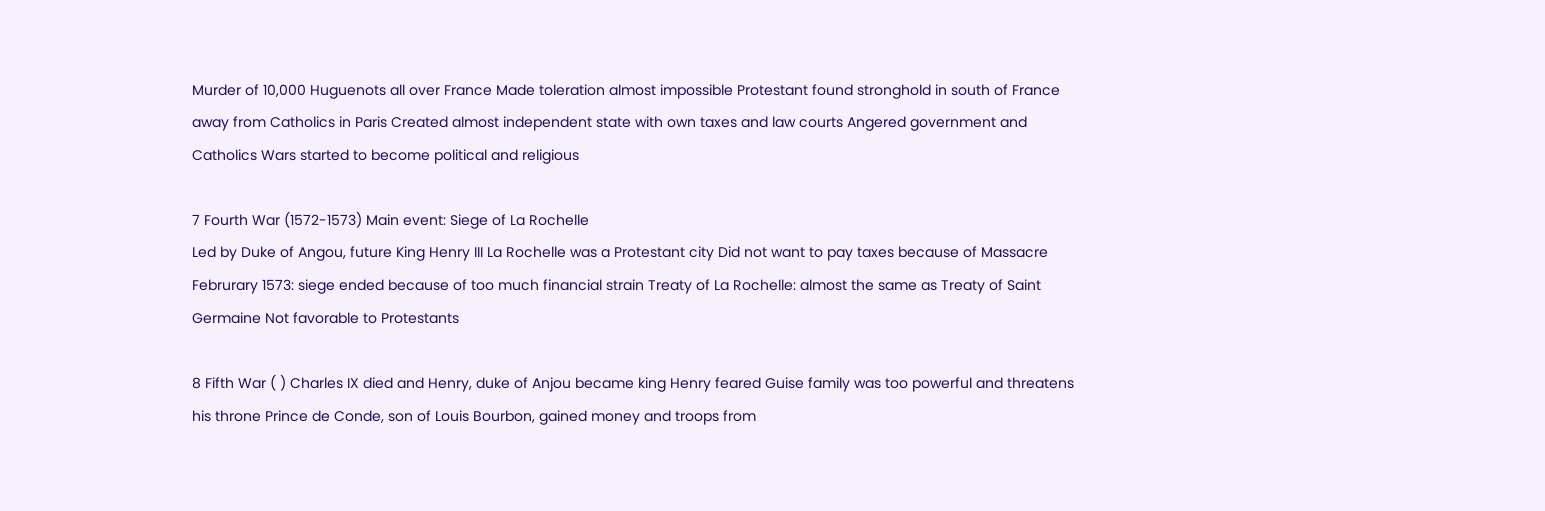Murder of 10,000 Huguenots all over France Made toleration almost impossible Protestant found stronghold in south of France away from Catholics in Paris Created almost independent state with own taxes and law courts Angered government and Catholics Wars started to become political and religious

7 Fourth War (1572-1573) Main event: Siege of La Rochelle
Led by Duke of Angou, future King Henry III La Rochelle was a Protestant city Did not want to pay taxes because of Massacre Februrary 1573: siege ended because of too much financial strain Treaty of La Rochelle: almost the same as Treaty of Saint Germaine Not favorable to Protestants

8 Fifth War ( ) Charles IX died and Henry, duke of Anjou became king Henry feared Guise family was too powerful and threatens his throne Prince de Conde, son of Louis Bourbon, gained money and troops from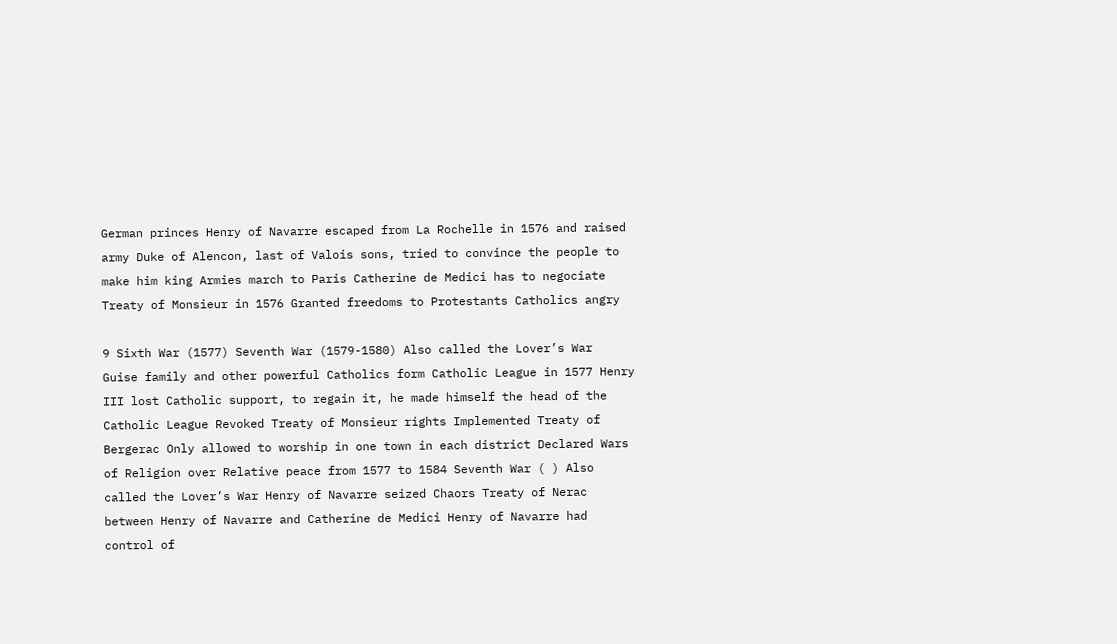German princes Henry of Navarre escaped from La Rochelle in 1576 and raised army Duke of Alencon, last of Valois sons, tried to convince the people to make him king Armies march to Paris Catherine de Medici has to negociate Treaty of Monsieur in 1576 Granted freedoms to Protestants Catholics angry

9 Sixth War (1577) Seventh War (1579-1580) Also called the Lover’s War
Guise family and other powerful Catholics form Catholic League in 1577 Henry III lost Catholic support, to regain it, he made himself the head of the Catholic League Revoked Treaty of Monsieur rights Implemented Treaty of Bergerac Only allowed to worship in one town in each district Declared Wars of Religion over Relative peace from 1577 to 1584 Seventh War ( ) Also called the Lover’s War Henry of Navarre seized Chaors Treaty of Nerac between Henry of Navarre and Catherine de Medici Henry of Navarre had control of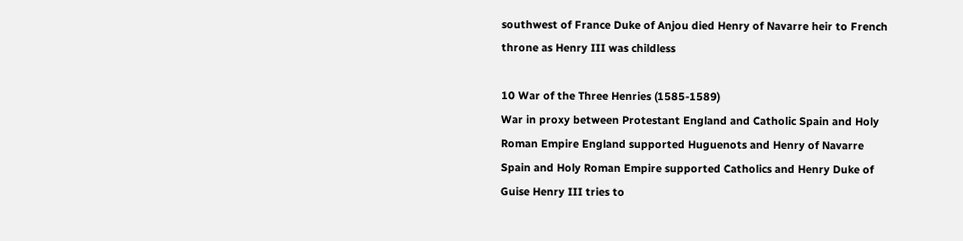southwest of France Duke of Anjou died Henry of Navarre heir to French throne as Henry III was childless

10 War of the Three Henries (1585-1589)
War in proxy between Protestant England and Catholic Spain and Holy Roman Empire England supported Huguenots and Henry of Navarre Spain and Holy Roman Empire supported Catholics and Henry Duke of Guise Henry III tries to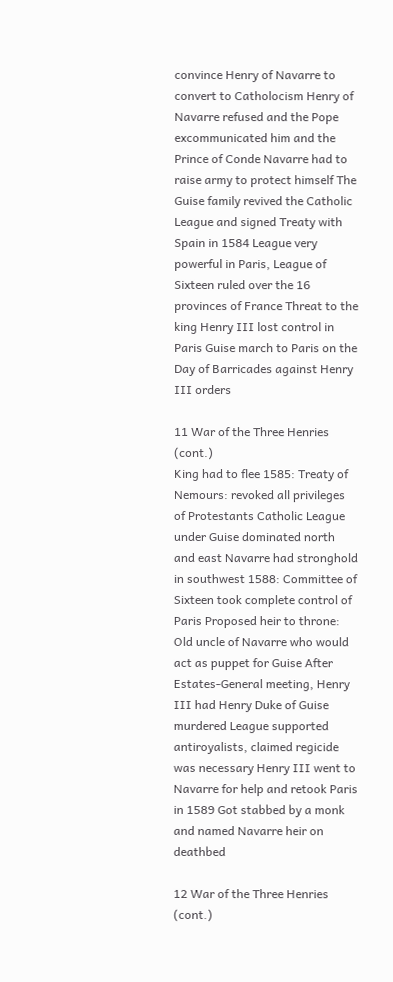convince Henry of Navarre to convert to Catholocism Henry of Navarre refused and the Pope excommunicated him and the Prince of Conde Navarre had to raise army to protect himself The Guise family revived the Catholic League and signed Treaty with Spain in 1584 League very powerful in Paris, League of Sixteen ruled over the 16 provinces of France Threat to the king Henry III lost control in Paris Guise march to Paris on the Day of Barricades against Henry III orders

11 War of the Three Henries (cont.)
King had to flee 1585: Treaty of Nemours: revoked all privileges of Protestants Catholic League under Guise dominated north and east Navarre had stronghold in southwest 1588: Committee of Sixteen took complete control of Paris Proposed heir to throne: Old uncle of Navarre who would act as puppet for Guise After Estates-General meeting, Henry III had Henry Duke of Guise murdered League supported antiroyalists, claimed regicide was necessary Henry III went to Navarre for help and retook Paris in 1589 Got stabbed by a monk and named Navarre heir on deathbed

12 War of the Three Henries (cont.)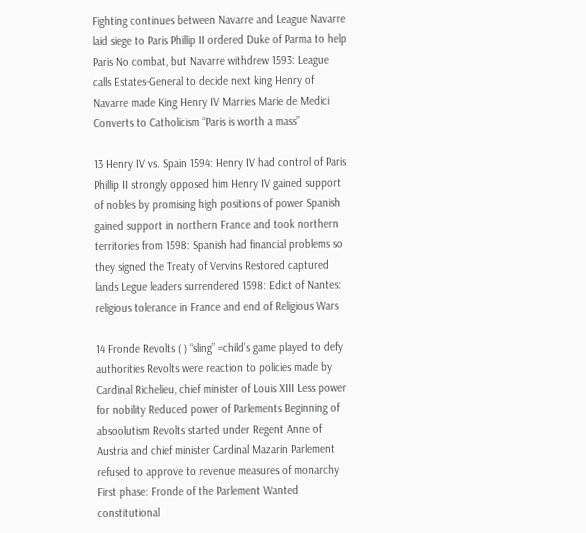Fighting continues between Navarre and League Navarre laid siege to Paris Phillip II ordered Duke of Parma to help Paris No combat, but Navarre withdrew 1593: League calls Estates-General to decide next king Henry of Navarre made King Henry IV Marries Marie de Medici Converts to Catholicism “Paris is worth a mass”

13 Henry IV vs. Spain 1594: Henry IV had control of Paris
Phillip II strongly opposed him Henry IV gained support of nobles by promising high positions of power Spanish gained support in northern France and took northern territories from 1598: Spanish had financial problems so they signed the Treaty of Vervins Restored captured lands Legue leaders surrendered 1598: Edict of Nantes: religious tolerance in France and end of Religious Wars

14 Fronde Revolts ( ) “sling” =child’s game played to defy authorities Revolts were reaction to policies made by Cardinal Richelieu, chief minister of Louis XIII Less power for nobility Reduced power of Parlements Beginning of absoolutism Revolts started under Regent Anne of Austria and chief minister Cardinal Mazarin Parlement refused to approve to revenue measures of monarchy First phase: Fronde of the Parlement Wanted constitutional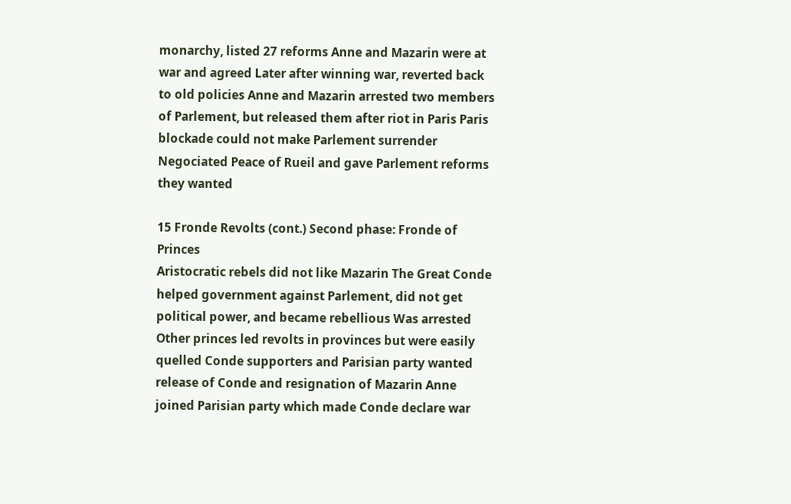monarchy, listed 27 reforms Anne and Mazarin were at war and agreed Later after winning war, reverted back to old policies Anne and Mazarin arrested two members of Parlement, but released them after riot in Paris Paris blockade could not make Parlement surrender Negociated Peace of Rueil and gave Parlement reforms they wanted

15 Fronde Revolts (cont.) Second phase: Fronde of Princes
Aristocratic rebels did not like Mazarin The Great Conde helped government against Parlement, did not get political power, and became rebellious Was arrested Other princes led revolts in provinces but were easily quelled Conde supporters and Parisian party wanted release of Conde and resignation of Mazarin Anne joined Parisian party which made Conde declare war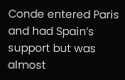Conde entered Paris and had Spain’s support but was almost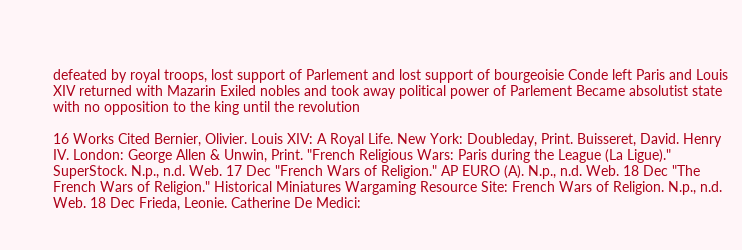defeated by royal troops, lost support of Parlement and lost support of bourgeoisie Conde left Paris and Louis XIV returned with Mazarin Exiled nobles and took away political power of Parlement Became absolutist state with no opposition to the king until the revolution

16 Works Cited Bernier, Olivier. Louis XIV: A Royal Life. New York: Doubleday, Print. Buisseret, David. Henry IV. London: George Allen & Unwin, Print. "French Religious Wars: Paris during the League (La Ligue)." SuperStock. N.p., n.d. Web. 17 Dec "French Wars of Religion." AP EURO (A). N.p., n.d. Web. 18 Dec "The French Wars of Religion." Historical Miniatures Wargaming Resource Site: French Wars of Religion. N.p., n.d. Web. 18 Dec Frieda, Leonie. Catherine De Medici: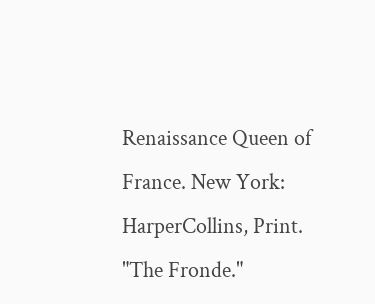Renaissance Queen of France. New York: HarperCollins, Print. "The Fronde."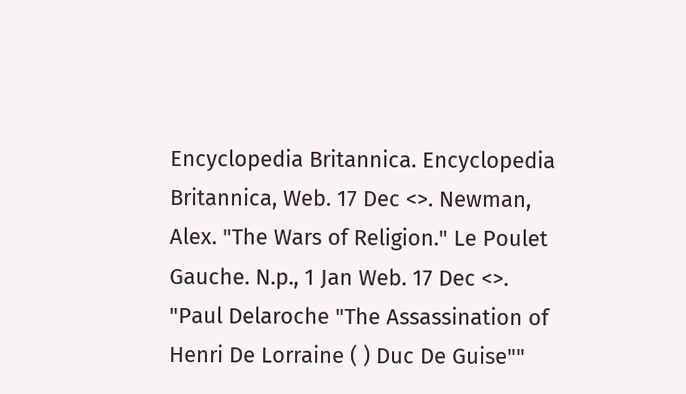Encyclopedia Britannica. Encyclopedia Britannica, Web. 17 Dec <>. Newman, Alex. "The Wars of Religion." Le Poulet Gauche. N.p., 1 Jan Web. 17 Dec <>. "Paul Delaroche "The Assassination of Henri De Lorraine ( ) Duc De Guise""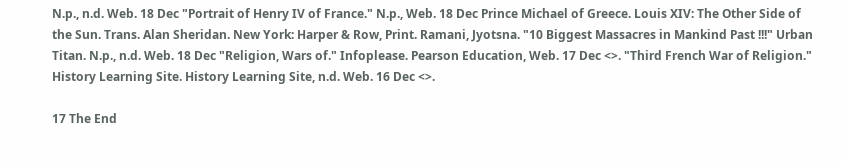N.p., n.d. Web. 18 Dec "Portrait of Henry IV of France." N.p., Web. 18 Dec Prince Michael of Greece. Louis XIV: The Other Side of the Sun. Trans. Alan Sheridan. New York: Harper & Row, Print. Ramani, Jyotsna. "10 Biggest Massacres in Mankind Past !!!" Urban Titan. N.p., n.d. Web. 18 Dec "Religion, Wars of." Infoplease. Pearson Education, Web. 17 Dec <>. "Third French War of Religion." History Learning Site. History Learning Site, n.d. Web. 16 Dec <>.

17 The End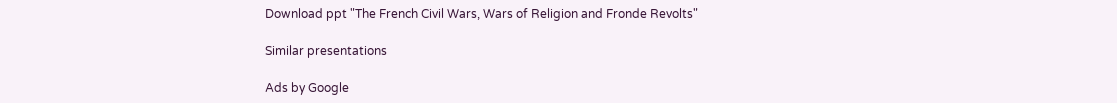Download ppt "The French Civil Wars, Wars of Religion and Fronde Revolts"

Similar presentations

Ads by Google